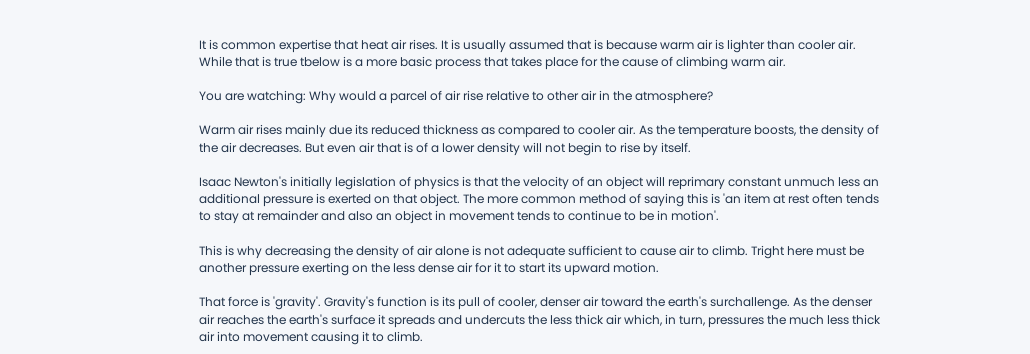It is common expertise that heat air rises. It is usually assumed that is because warm air is lighter than cooler air. While that is true tbelow is a more basic process that takes place for the cause of climbing warm air.

You are watching: Why would a parcel of air rise relative to other air in the atmosphere?

Warm air rises mainly due its reduced thickness as compared to cooler air. As the temperature boosts, the density of the air decreases. But even air that is of a lower density will not begin to rise by itself.

Isaac Newton's initially legislation of physics is that the velocity of an object will reprimary constant unmuch less an additional pressure is exerted on that object. The more common method of saying this is 'an item at rest often tends to stay at remainder and also an object in movement tends to continue to be in motion'.

This is why decreasing the density of air alone is not adequate sufficient to cause air to climb. Tright here must be another pressure exerting on the less dense air for it to start its upward motion.

That force is 'gravity'. Gravity's function is its pull of cooler, denser air toward the earth's surchallenge. As the denser air reaches the earth's surface it spreads and undercuts the less thick air which, in turn, pressures the much less thick air into movement causing it to climb.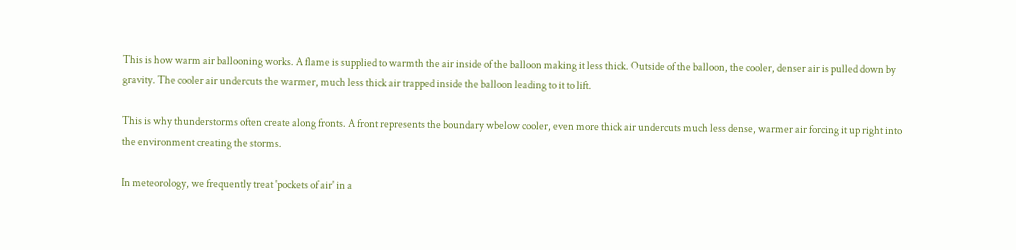This is how warm air ballooning works. A flame is supplied to warmth the air inside of the balloon making it less thick. Outside of the balloon, the cooler, denser air is pulled down by gravity. The cooler air undercuts the warmer, much less thick air trapped inside the balloon leading to it to lift.

This is why thunderstorms often create along fronts. A front represents the boundary wbelow cooler, even more thick air undercuts much less dense, warmer air forcing it up right into the environment creating the storms.

In meteorology, we frequently treat 'pockets of air' in a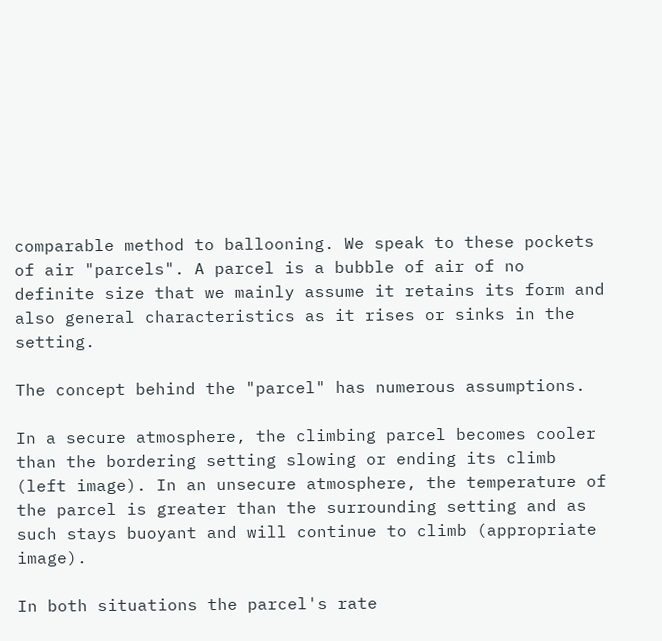comparable method to ballooning. We speak to these pockets of air "parcels". A parcel is a bubble of air of no definite size that we mainly assume it retains its form and also general characteristics as it rises or sinks in the setting.

The concept behind the "parcel" has numerous assumptions.

In a secure atmosphere, the climbing parcel becomes cooler than the bordering setting slowing or ending its climb (left image). In an unsecure atmosphere, the temperature of the parcel is greater than the surrounding setting and as such stays buoyant and will continue to climb (appropriate image).

In both situations the parcel's rate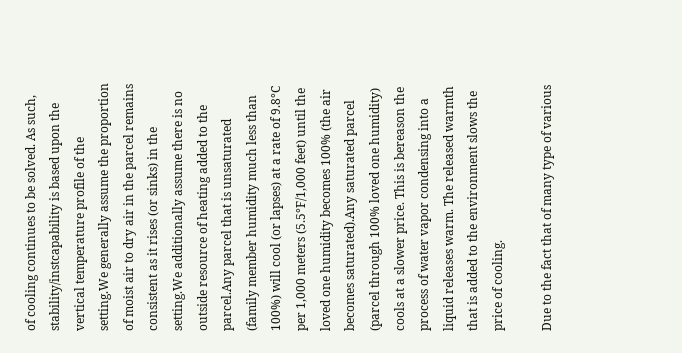of cooling continues to be solved. As such, stability/instcapability is based upon the vertical temperature profile of the setting.We generally assume the proportion of moist air to dry air in the parcel remains consistent as it rises (or sinks) in the setting.We additionally assume there is no outside resource of heating added to the parcel.Any parcel that is unsaturated (family member humidity much less than 100%) will cool (or lapses) at a rate of 9.8°C per 1,000 meters (5.5°F/1,000 feet) until the loved one humidity becomes 100% (the air becomes saturated).Any saturated parcel (parcel through 100% loved one humidity) cools at a slower price. This is bereason the process of water vapor condensing into a liquid releases warm. The released warmth that is added to the environment slows the price of cooling.

Due to the fact that of many type of various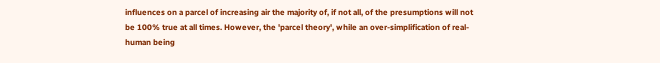influences on a parcel of increasing air the majority of, if not all, of the presumptions will not be 100% true at all times. However, the 'parcel theory', while an over-simplification of real-human being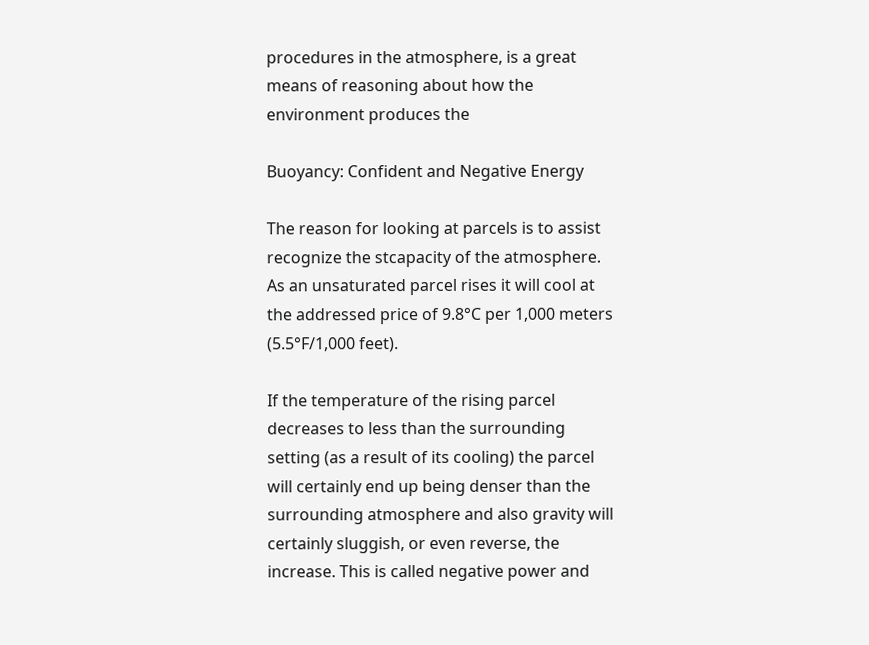procedures in the atmosphere, is a great means of reasoning about how the environment produces the

Buoyancy: Confident and Negative Energy

The reason for looking at parcels is to assist recognize the stcapacity of the atmosphere. As an unsaturated parcel rises it will cool at the addressed price of 9.8°C per 1,000 meters (5.5°F/1,000 feet).

If the temperature of the rising parcel decreases to less than the surrounding setting (as a result of its cooling) the parcel will certainly end up being denser than the surrounding atmosphere and also gravity will certainly sluggish, or even reverse, the increase. This is called negative power and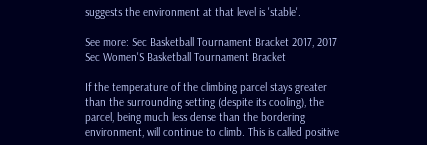suggests the environment at that level is 'stable'.

See more: Sec Basketball Tournament Bracket 2017, 2017 Sec Women'S Basketball Tournament Bracket

If the temperature of the climbing parcel stays greater than the surrounding setting (despite its cooling), the parcel, being much less dense than the bordering environment, will continue to climb. This is called positive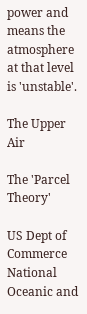power and means the atmosphere at that level is 'unstable'.

The Upper Air

The 'Parcel Theory'

US Dept of Commerce National Oceanic and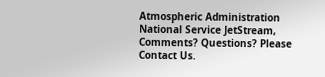Atmospheric Administration National Service JetStream, Comments? Questions? Please Contact Us.